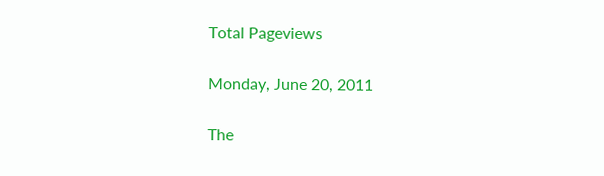Total Pageviews

Monday, June 20, 2011

The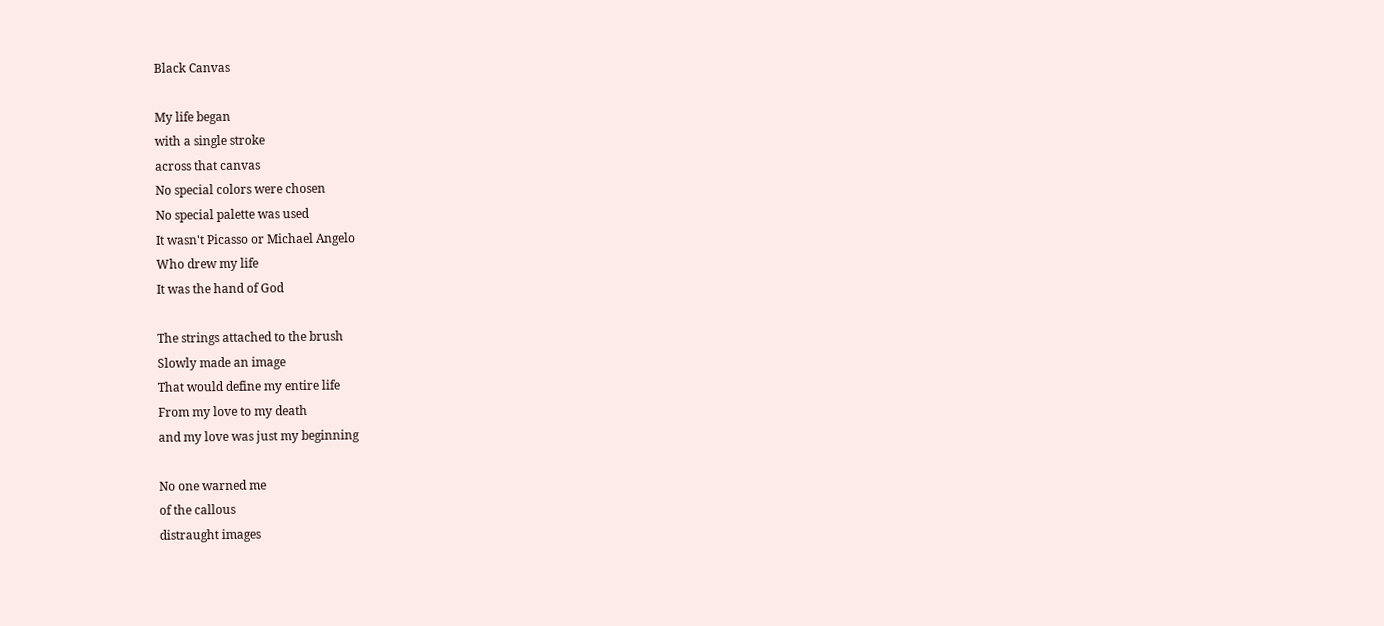Black Canvas

My life began
with a single stroke
across that canvas
No special colors were chosen
No special palette was used
It wasn't Picasso or Michael Angelo
Who drew my life
It was the hand of God

The strings attached to the brush
Slowly made an image
That would define my entire life
From my love to my death
and my love was just my beginning

No one warned me
of the callous
distraught images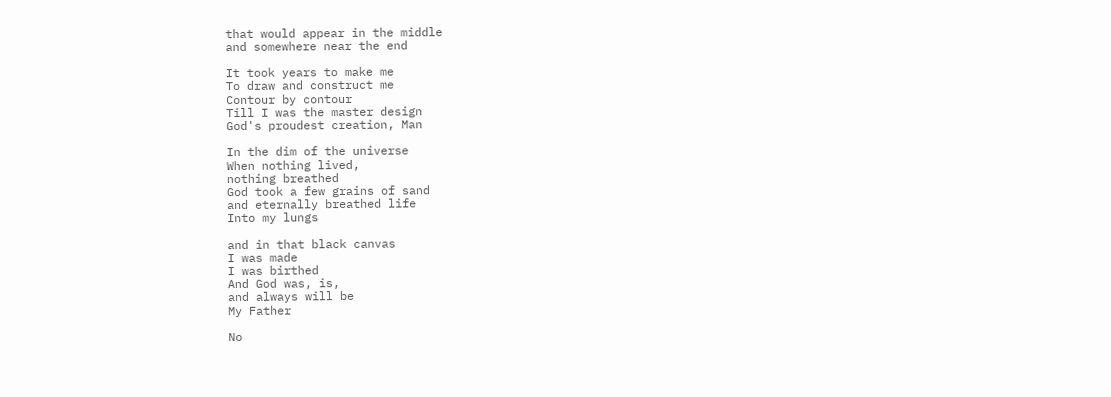that would appear in the middle
and somewhere near the end

It took years to make me
To draw and construct me
Contour by contour
Till I was the master design
God's proudest creation, Man

In the dim of the universe
When nothing lived,
nothing breathed
God took a few grains of sand
and eternally breathed life
Into my lungs

and in that black canvas
I was made
I was birthed
And God was, is,
and always will be
My Father

No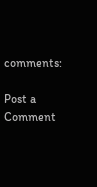comments:

Post a Comment